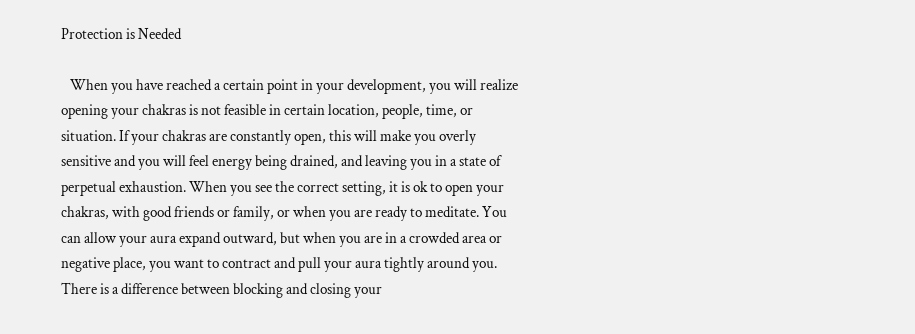Protection is Needed

   When you have reached a certain point in your development, you will realize opening your chakras is not feasible in certain location, people, time, or situation. If your chakras are constantly open, this will make you overly sensitive and you will feel energy being drained, and leaving you in a state of perpetual exhaustion. When you see the correct setting, it is ok to open your chakras, with good friends or family, or when you are ready to meditate. You can allow your aura expand outward, but when you are in a crowded area or negative place, you want to contract and pull your aura tightly around you. There is a difference between blocking and closing your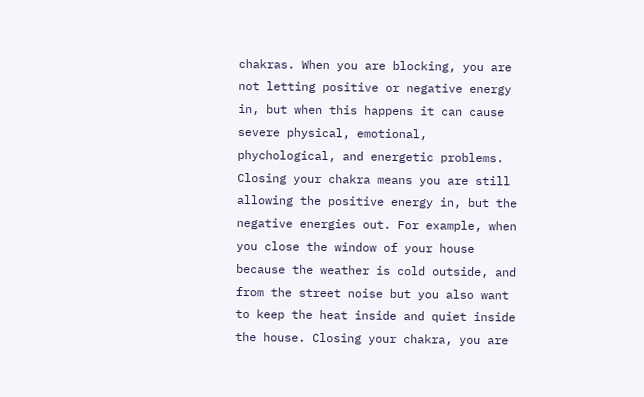chakras. When you are blocking, you are not letting positive or negative energy in, but when this happens it can cause severe physical, emotional, phychological, and energetic problems. Closing your chakra means you are still allowing the positive energy in, but the negative energies out. For example, when you close the window of your house because the weather is cold outside, and from the street noise but you also want to keep the heat inside and quiet inside the house. Closing your chakra, you are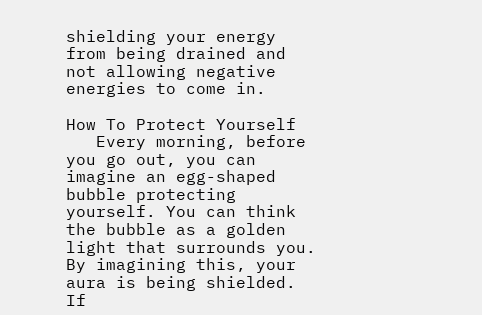shielding your energy from being drained and not allowing negative energies to come in.

How To Protect Yourself
   Every morning, before you go out, you can imagine an egg-shaped bubble protecting yourself. You can think the bubble as a golden light that surrounds you. By imagining this, your aura is being shielded. If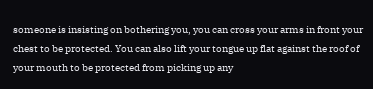someone is insisting on bothering you, you can cross your arms in front your chest to be protected. You can also lift your tongue up flat against the roof of your mouth to be protected from picking up any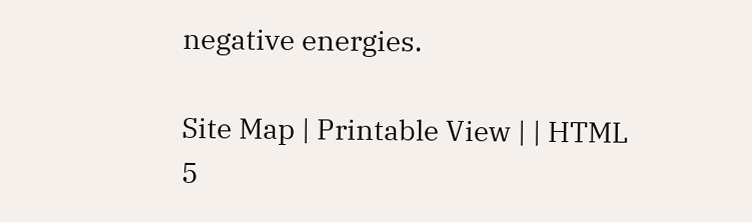negative energies.

Site Map | Printable View | | HTML 5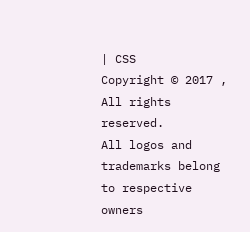| CSS
Copyright © 2017 , All rights reserved.
All logos and trademarks belong to respective owners